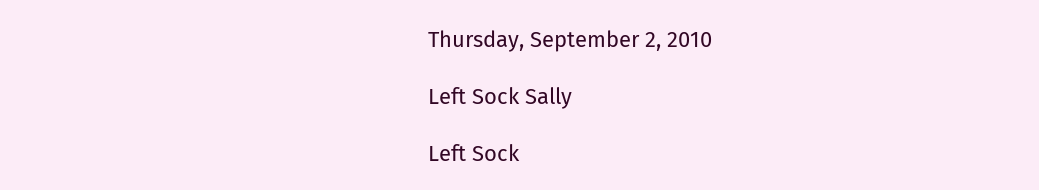Thursday, September 2, 2010

Left Sock Sally

Left Sock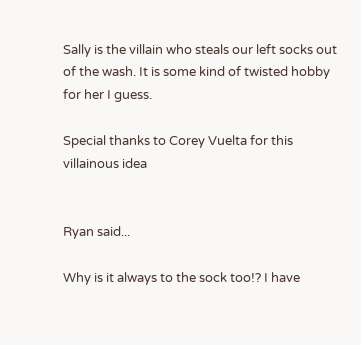Sally is the villain who steals our left socks out of the wash. It is some kind of twisted hobby for her I guess.

Special thanks to Corey Vuelta for this villainous idea


Ryan said...

Why is it always to the sock too!? I have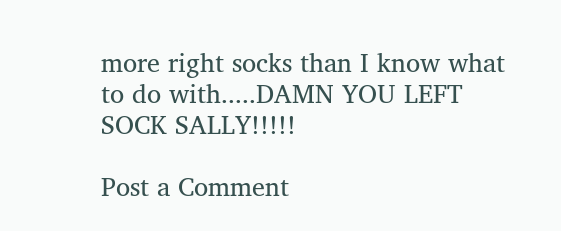more right socks than I know what to do with.....DAMN YOU LEFT SOCK SALLY!!!!!

Post a Comment